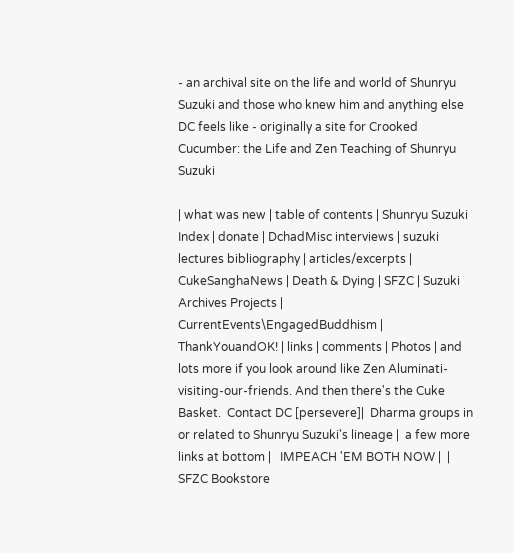- an archival site on the life and world of Shunryu Suzuki and those who knew him and anything else DC feels like - originally a site for Crooked Cucumber: the Life and Zen Teaching of Shunryu Suzuki

| what was new | table of contents | Shunryu Suzuki Index | donate | DchadMisc interviews | suzuki lectures bibliography | articles/excerpts | CukeSanghaNews | Death & Dying | SFZC | Suzuki Archives Projects | CurrentEvents\EngagedBuddhism | ThankYouandOK! | links | comments | Photos | and lots more if you look around like Zen Aluminati-visiting-our-friends. And then there's the Cuke Basket.  Contact DC [persevere]|  Dharma groups in or related to Shunryu Suzuki's lineage |  a few more links at bottom |   IMPEACH 'EM BOTH NOW |  | SFZC Bookstore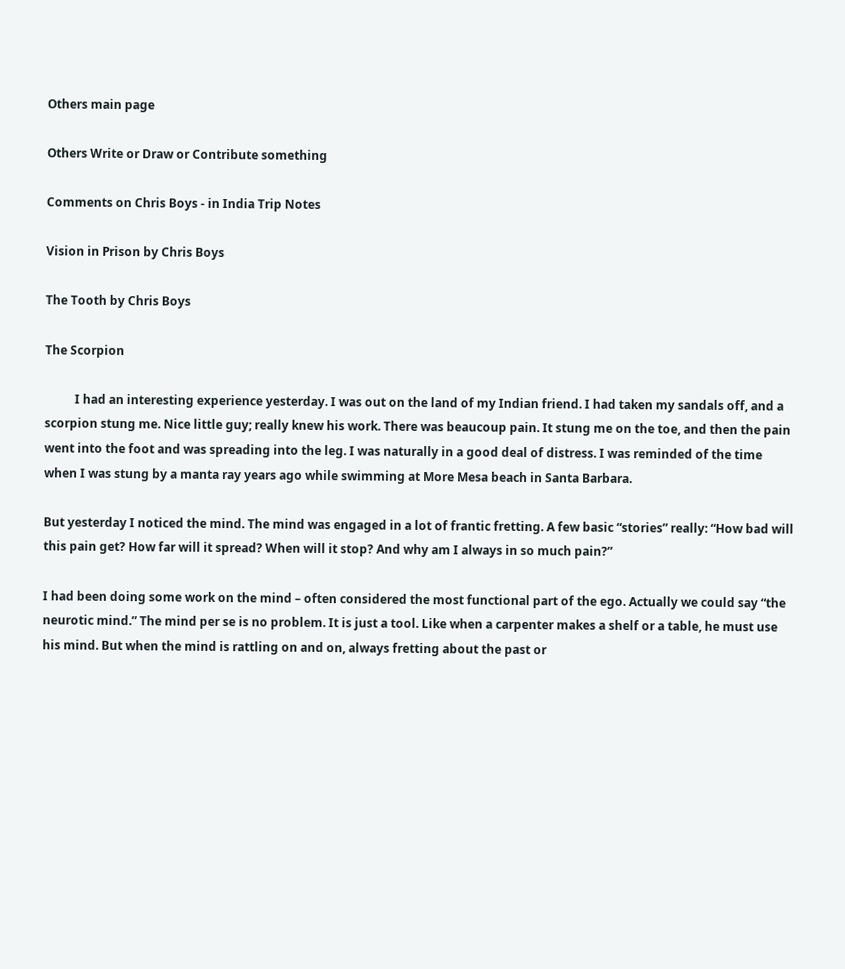Others main page

Others Write or Draw or Contribute something

Comments on Chris Boys - in India Trip Notes

Vision in Prison by Chris Boys

The Tooth by Chris Boys

The Scorpion

          I had an interesting experience yesterday. I was out on the land of my Indian friend. I had taken my sandals off, and a scorpion stung me. Nice little guy; really knew his work. There was beaucoup pain. It stung me on the toe, and then the pain went into the foot and was spreading into the leg. I was naturally in a good deal of distress. I was reminded of the time when I was stung by a manta ray years ago while swimming at More Mesa beach in Santa Barbara.

But yesterday I noticed the mind. The mind was engaged in a lot of frantic fretting. A few basic “stories” really: “How bad will this pain get? How far will it spread? When will it stop? And why am I always in so much pain?”

I had been doing some work on the mind – often considered the most functional part of the ego. Actually we could say “the neurotic mind.” The mind per se is no problem. It is just a tool. Like when a carpenter makes a shelf or a table, he must use his mind. But when the mind is rattling on and on, always fretting about the past or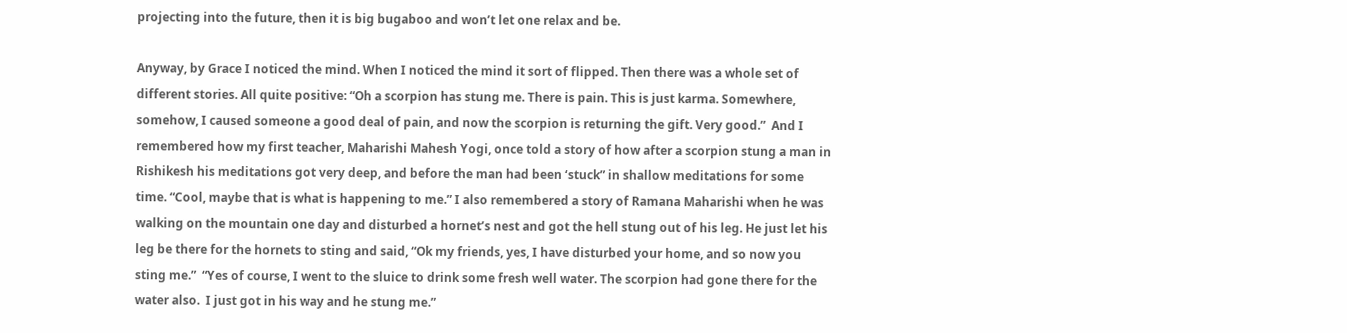projecting into the future, then it is big bugaboo and won’t let one relax and be.

Anyway, by Grace I noticed the mind. When I noticed the mind it sort of flipped. Then there was a whole set of different stories. All quite positive: “Oh a scorpion has stung me. There is pain. This is just karma. Somewhere, somehow, I caused someone a good deal of pain, and now the scorpion is returning the gift. Very good.”  And I remembered how my first teacher, Maharishi Mahesh Yogi, once told a story of how after a scorpion stung a man in Rishikesh his meditations got very deep, and before the man had been ‘stuck” in shallow meditations for some time. “Cool, maybe that is what is happening to me.” I also remembered a story of Ramana Maharishi when he was walking on the mountain one day and disturbed a hornet’s nest and got the hell stung out of his leg. He just let his leg be there for the hornets to sting and said, “Ok my friends, yes, I have disturbed your home, and so now you sting me.”  “Yes of course, I went to the sluice to drink some fresh well water. The scorpion had gone there for the water also.  I just got in his way and he stung me.”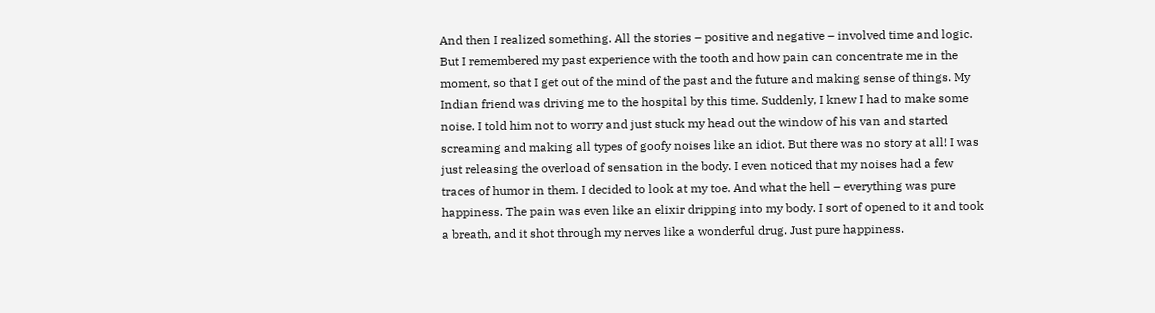And then I realized something. All the stories – positive and negative – involved time and logic. But I remembered my past experience with the tooth and how pain can concentrate me in the moment, so that I get out of the mind of the past and the future and making sense of things. My Indian friend was driving me to the hospital by this time. Suddenly, I knew I had to make some noise. I told him not to worry and just stuck my head out the window of his van and started screaming and making all types of goofy noises like an idiot. But there was no story at all! I was just releasing the overload of sensation in the body. I even noticed that my noises had a few traces of humor in them. I decided to look at my toe. And what the hell – everything was pure happiness. The pain was even like an elixir dripping into my body. I sort of opened to it and took a breath, and it shot through my nerves like a wonderful drug. Just pure happiness.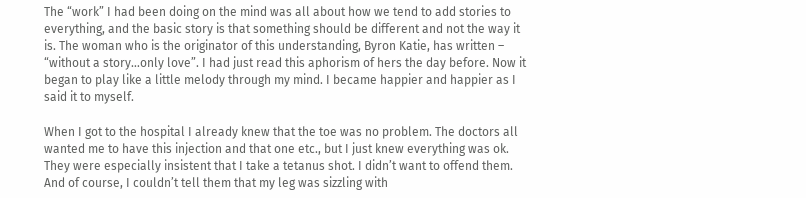The “work” I had been doing on the mind was all about how we tend to add stories to everything, and the basic story is that something should be different and not the way it is. The woman who is the originator of this understanding, Byron Katie, has written – “without a story…only love”. I had just read this aphorism of hers the day before. Now it began to play like a little melody through my mind. I became happier and happier as I said it to myself.

When I got to the hospital I already knew that the toe was no problem. The doctors all wanted me to have this injection and that one etc., but I just knew everything was ok. They were especially insistent that I take a tetanus shot. I didn’t want to offend them. And of course, I couldn’t tell them that my leg was sizzling with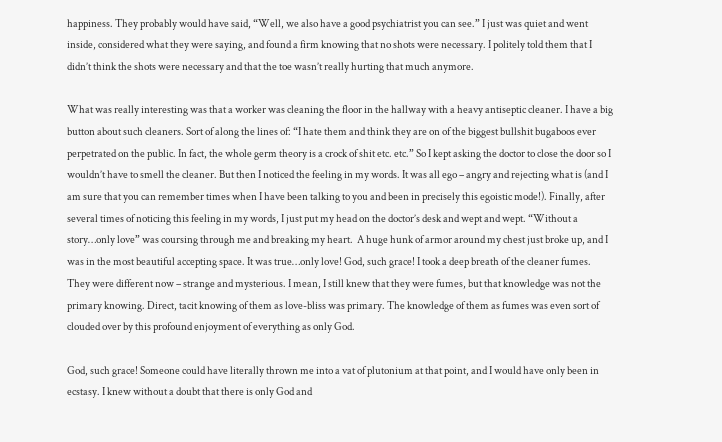happiness. They probably would have said, “Well, we also have a good psychiatrist you can see.” I just was quiet and went inside, considered what they were saying, and found a firm knowing that no shots were necessary. I politely told them that I didn’t think the shots were necessary and that the toe wasn’t really hurting that much anymore.

What was really interesting was that a worker was cleaning the floor in the hallway with a heavy antiseptic cleaner. I have a big button about such cleaners. Sort of along the lines of: “I hate them and think they are on of the biggest bullshit bugaboos ever perpetrated on the public. In fact, the whole germ theory is a crock of shit etc. etc.” So I kept asking the doctor to close the door so I wouldn’t have to smell the cleaner. But then I noticed the feeling in my words. It was all ego – angry and rejecting what is (and I am sure that you can remember times when I have been talking to you and been in precisely this egoistic mode!). Finally, after several times of noticing this feeling in my words, I just put my head on the doctor’s desk and wept and wept. “Without a story…only love” was coursing through me and breaking my heart.  A huge hunk of armor around my chest just broke up, and I was in the most beautiful accepting space. It was true…only love! God, such grace! I took a deep breath of the cleaner fumes. They were different now – strange and mysterious. I mean, I still knew that they were fumes, but that knowledge was not the primary knowing. Direct, tacit knowing of them as love-bliss was primary. The knowledge of them as fumes was even sort of clouded over by this profound enjoyment of everything as only God.

God, such grace! Someone could have literally thrown me into a vat of plutonium at that point, and I would have only been in ecstasy. I knew without a doubt that there is only God and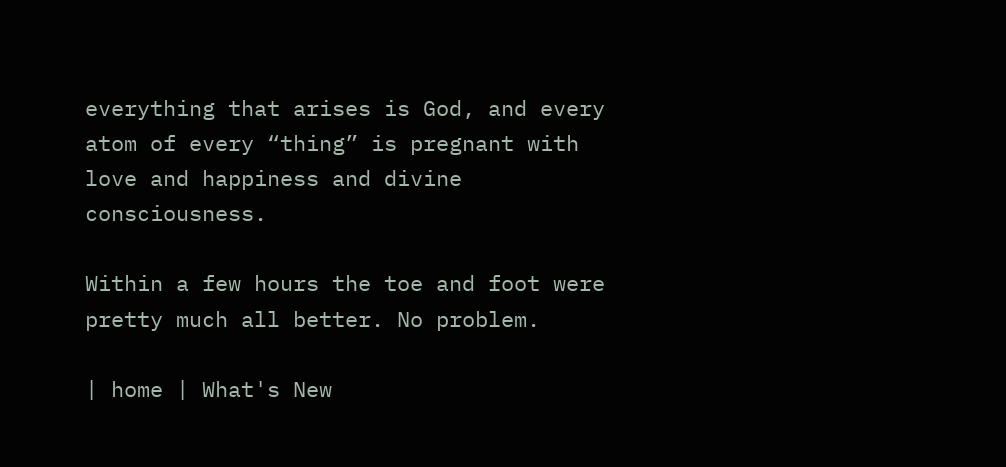everything that arises is God, and every atom of every “thing” is pregnant with love and happiness and divine consciousness.

Within a few hours the toe and foot were pretty much all better. No problem.

| home | What's New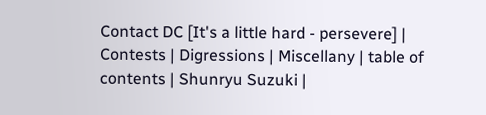Contact DC [It's a little hard - persevere] | Contests | Digressions | Miscellany | table of contents | Shunryu Suzuki |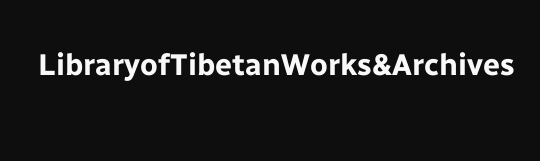LibraryofTibetanWorks&Archives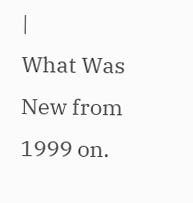|
What Was New from
1999 on.